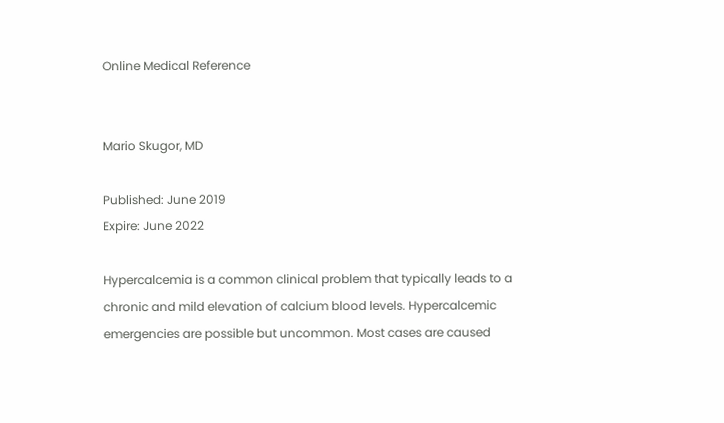Online Medical Reference


Mario Skugor, MD

Published: June 2019
Expire: June 2022

Hypercalcemia is a common clinical problem that typically leads to a chronic and mild elevation of calcium blood levels. Hypercalcemic emergencies are possible but uncommon. Most cases are caused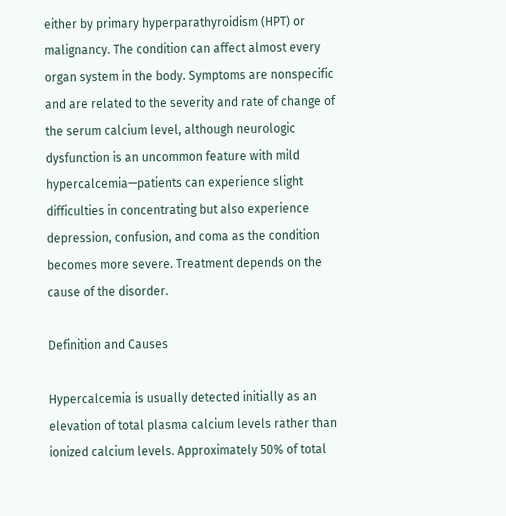either by primary hyperparathyroidism (HPT) or malignancy. The condition can affect almost every organ system in the body. Symptoms are nonspecific and are related to the severity and rate of change of the serum calcium level, although neurologic dysfunction is an uncommon feature with mild hypercalcemia—patients can experience slight difficulties in concentrating but also experience depression, confusion, and coma as the condition becomes more severe. Treatment depends on the cause of the disorder.

Definition and Causes

Hypercalcemia is usually detected initially as an elevation of total plasma calcium levels rather than ionized calcium levels. Approximately 50% of total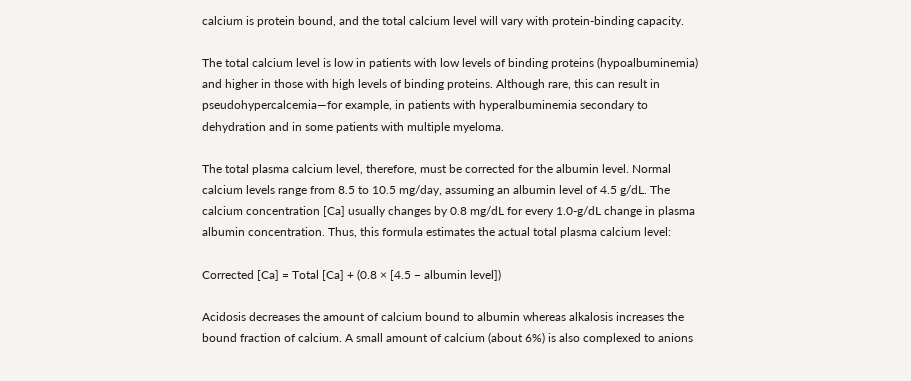calcium is protein bound, and the total calcium level will vary with protein-binding capacity.

The total calcium level is low in patients with low levels of binding proteins (hypoalbuminemia) and higher in those with high levels of binding proteins. Although rare, this can result in pseudohypercalcemia—for example, in patients with hyperalbuminemia secondary to dehydration and in some patients with multiple myeloma.

The total plasma calcium level, therefore, must be corrected for the albumin level. Normal calcium levels range from 8.5 to 10.5 mg/day, assuming an albumin level of 4.5 g/dL. The calcium concentration [Ca] usually changes by 0.8 mg/dL for every 1.0-g/dL change in plasma albumin concentration. Thus, this formula estimates the actual total plasma calcium level:

Corrected [Ca] = Total [Ca] + (0.8 × [4.5 − albumin level])

Acidosis decreases the amount of calcium bound to albumin whereas alkalosis increases the bound fraction of calcium. A small amount of calcium (about 6%) is also complexed to anions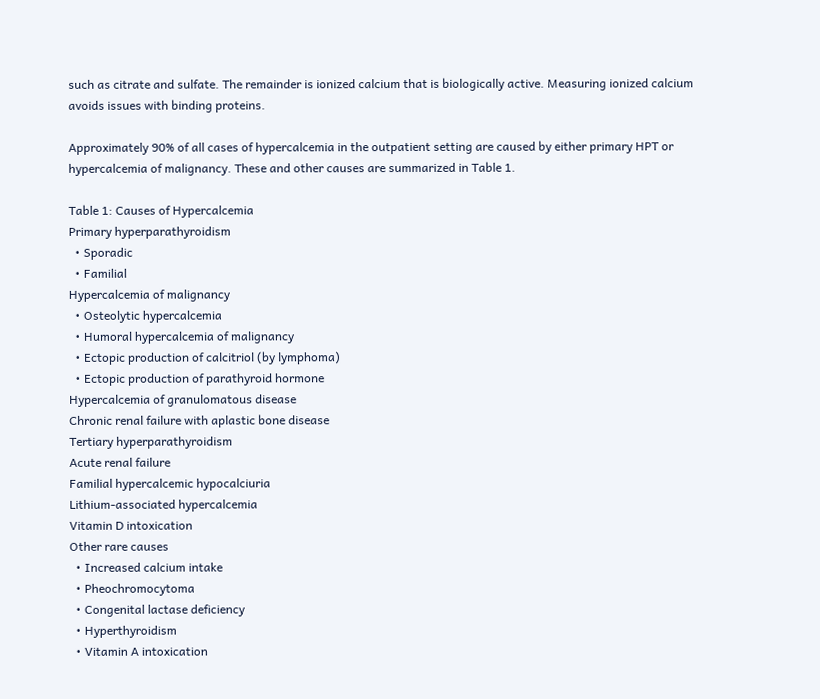such as citrate and sulfate. The remainder is ionized calcium that is biologically active. Measuring ionized calcium avoids issues with binding proteins.

Approximately 90% of all cases of hypercalcemia in the outpatient setting are caused by either primary HPT or hypercalcemia of malignancy. These and other causes are summarized in Table 1.

Table 1: Causes of Hypercalcemia
Primary hyperparathyroidism
  • Sporadic
  • Familial
Hypercalcemia of malignancy
  • Osteolytic hypercalcemia
  • Humoral hypercalcemia of malignancy
  • Ectopic production of calcitriol (by lymphoma)
  • Ectopic production of parathyroid hormone
Hypercalcemia of granulomatous disease
Chronic renal failure with aplastic bone disease
Tertiary hyperparathyroidism
Acute renal failure
Familial hypercalcemic hypocalciuria
Lithium-associated hypercalcemia
Vitamin D intoxication
Other rare causes
  • Increased calcium intake
  • Pheochromocytoma
  • Congenital lactase deficiency
  • Hyperthyroidism
  • Vitamin A intoxication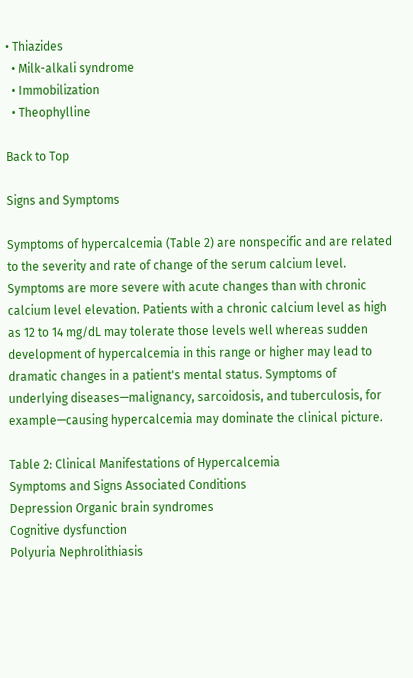• Thiazides
  • Milk-alkali syndrome
  • Immobilization
  • Theophylline

Back to Top

Signs and Symptoms

Symptoms of hypercalcemia (Table 2) are nonspecific and are related to the severity and rate of change of the serum calcium level. Symptoms are more severe with acute changes than with chronic calcium level elevation. Patients with a chronic calcium level as high as 12 to 14 mg/dL may tolerate those levels well whereas sudden development of hypercalcemia in this range or higher may lead to dramatic changes in a patient's mental status. Symptoms of underlying diseases—malignancy, sarcoidosis, and tuberculosis, for example—causing hypercalcemia may dominate the clinical picture.

Table 2: Clinical Manifestations of Hypercalcemia
Symptoms and Signs Associated Conditions
Depression Organic brain syndromes
Cognitive dysfunction
Polyuria Nephrolithiasis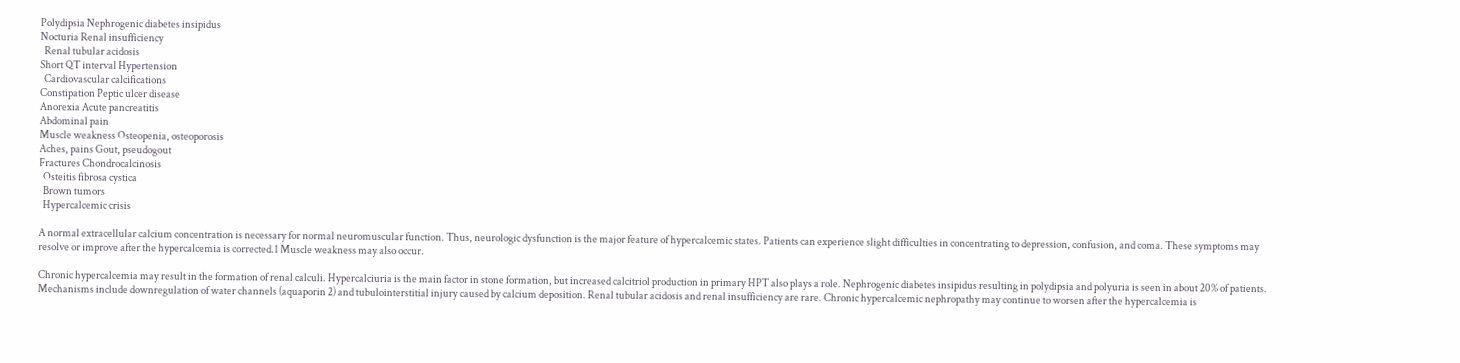Polydipsia Nephrogenic diabetes insipidus
Nocturia Renal insufficiency
  Renal tubular acidosis
Short QT interval Hypertension
  Cardiovascular calcifications
Constipation Peptic ulcer disease
Anorexia Acute pancreatitis
Abdominal pain
Muscle weakness Osteopenia, osteoporosis
Aches, pains Gout, pseudogout
Fractures Chondrocalcinosis
  Osteitis fibrosa cystica
  Brown tumors
  Hypercalcemic crisis

A normal extracellular calcium concentration is necessary for normal neuromuscular function. Thus, neurologic dysfunction is the major feature of hypercalcemic states. Patients can experience slight difficulties in concentrating to depression, confusion, and coma. These symptoms may resolve or improve after the hypercalcemia is corrected.1 Muscle weakness may also occur.

Chronic hypercalcemia may result in the formation of renal calculi. Hypercalciuria is the main factor in stone formation, but increased calcitriol production in primary HPT also plays a role. Nephrogenic diabetes insipidus resulting in polydipsia and polyuria is seen in about 20% of patients. Mechanisms include downregulation of water channels (aquaporin 2) and tubulointerstitial injury caused by calcium deposition. Renal tubular acidosis and renal insufficiency are rare. Chronic hypercalcemic nephropathy may continue to worsen after the hypercalcemia is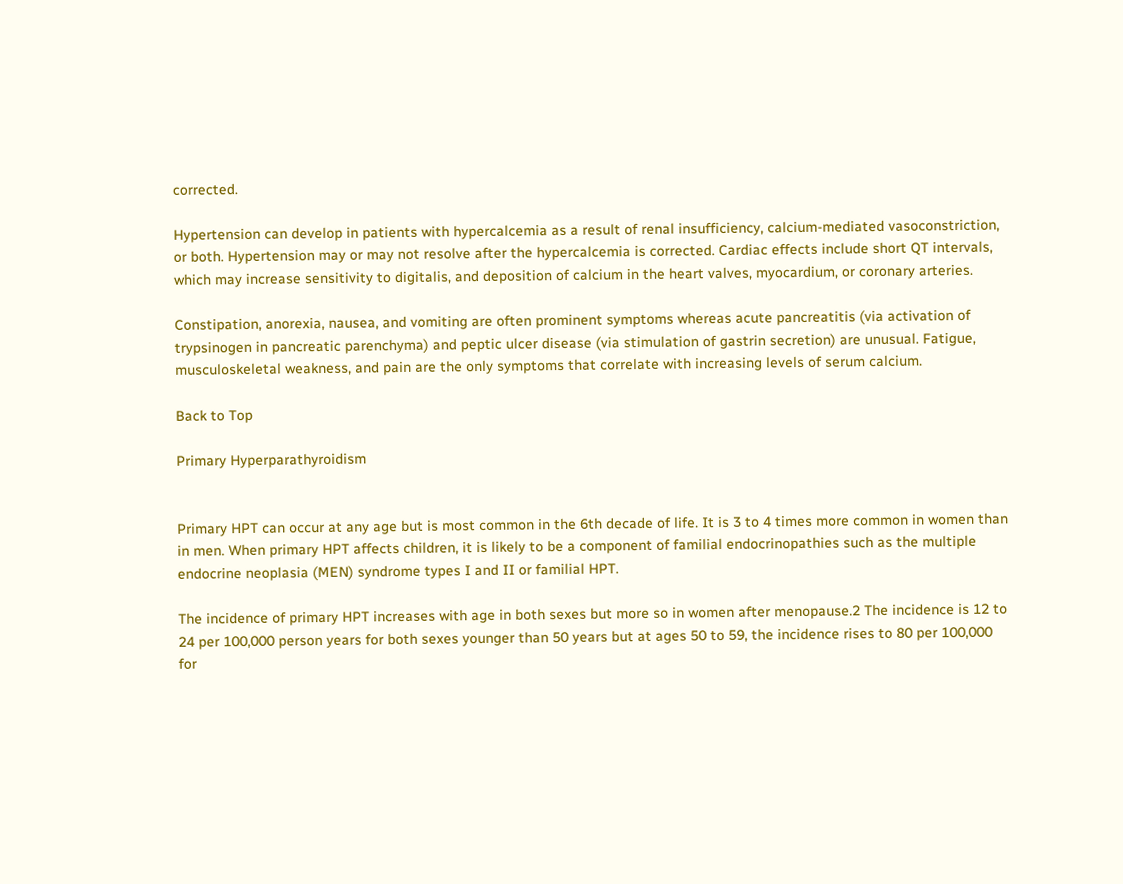corrected.

Hypertension can develop in patients with hypercalcemia as a result of renal insufficiency, calcium-mediated vasoconstriction, or both. Hypertension may or may not resolve after the hypercalcemia is corrected. Cardiac effects include short QT intervals, which may increase sensitivity to digitalis, and deposition of calcium in the heart valves, myocardium, or coronary arteries.

Constipation, anorexia, nausea, and vomiting are often prominent symptoms whereas acute pancreatitis (via activation of trypsinogen in pancreatic parenchyma) and peptic ulcer disease (via stimulation of gastrin secretion) are unusual. Fatigue, musculoskeletal weakness, and pain are the only symptoms that correlate with increasing levels of serum calcium.

Back to Top

Primary Hyperparathyroidism


Primary HPT can occur at any age but is most common in the 6th decade of life. It is 3 to 4 times more common in women than in men. When primary HPT affects children, it is likely to be a component of familial endocrinopathies such as the multiple endocrine neoplasia (MEN) syndrome types I and II or familial HPT.

The incidence of primary HPT increases with age in both sexes but more so in women after menopause.2 The incidence is 12 to 24 per 100,000 person years for both sexes younger than 50 years but at ages 50 to 59, the incidence rises to 80 per 100,000 for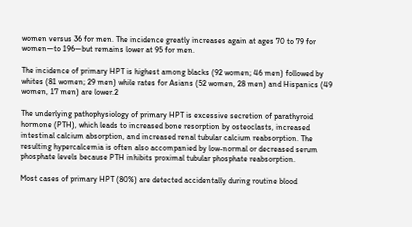women versus 36 for men. The incidence greatly increases again at ages 70 to 79 for women—to 196—but remains lower at 95 for men.

The incidence of primary HPT is highest among blacks (92 women; 46 men) followed by whites (81 women; 29 men) while rates for Asians (52 women, 28 men) and Hispanics (49 women, 17 men) are lower.2

The underlying pathophysiology of primary HPT is excessive secretion of parathyroid hormone (PTH), which leads to increased bone resorption by osteoclasts, increased intestinal calcium absorption, and increased renal tubular calcium reabsorption. The resulting hypercalcemia is often also accompanied by low-normal or decreased serum phosphate levels because PTH inhibits proximal tubular phosphate reabsorption.

Most cases of primary HPT (80%) are detected accidentally during routine blood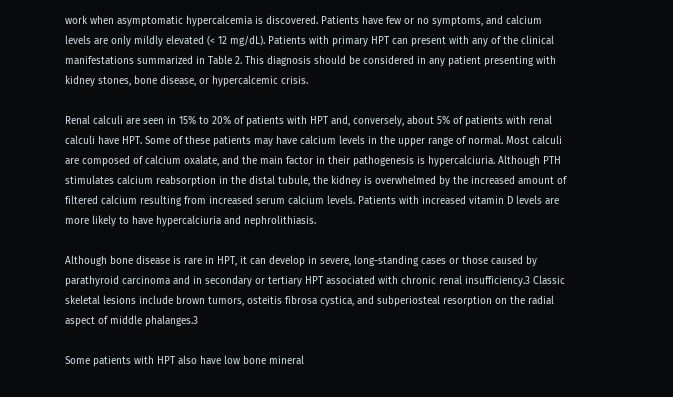work when asymptomatic hypercalcemia is discovered. Patients have few or no symptoms, and calcium levels are only mildly elevated (< 12 mg/dL). Patients with primary HPT can present with any of the clinical manifestations summarized in Table 2. This diagnosis should be considered in any patient presenting with kidney stones, bone disease, or hypercalcemic crisis.

Renal calculi are seen in 15% to 20% of patients with HPT and, conversely, about 5% of patients with renal calculi have HPT. Some of these patients may have calcium levels in the upper range of normal. Most calculi are composed of calcium oxalate, and the main factor in their pathogenesis is hypercalciuria. Although PTH stimulates calcium reabsorption in the distal tubule, the kidney is overwhelmed by the increased amount of filtered calcium resulting from increased serum calcium levels. Patients with increased vitamin D levels are more likely to have hypercalciuria and nephrolithiasis.

Although bone disease is rare in HPT, it can develop in severe, long-standing cases or those caused by parathyroid carcinoma and in secondary or tertiary HPT associated with chronic renal insufficiency.3 Classic skeletal lesions include brown tumors, osteitis fibrosa cystica, and subperiosteal resorption on the radial aspect of middle phalanges.3

Some patients with HPT also have low bone mineral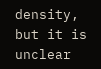density, but it is unclear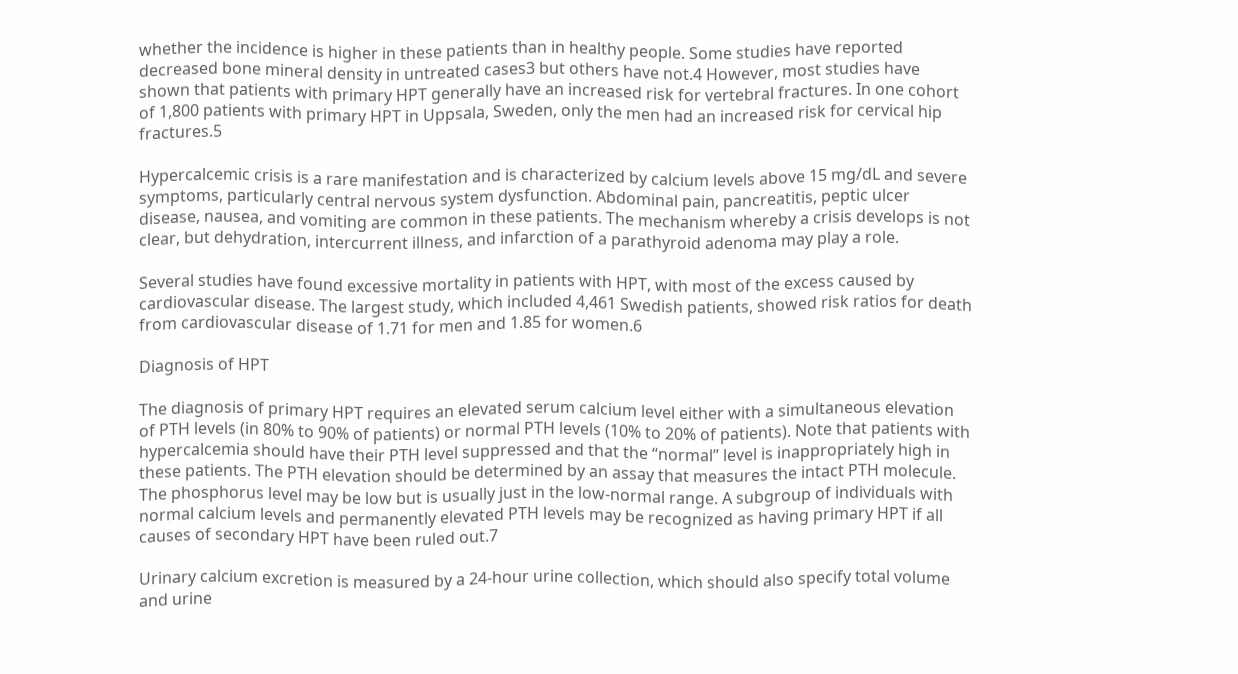whether the incidence is higher in these patients than in healthy people. Some studies have reported decreased bone mineral density in untreated cases3 but others have not.4 However, most studies have shown that patients with primary HPT generally have an increased risk for vertebral fractures. In one cohort of 1,800 patients with primary HPT in Uppsala, Sweden, only the men had an increased risk for cervical hip fractures.5

Hypercalcemic crisis is a rare manifestation and is characterized by calcium levels above 15 mg/dL and severe symptoms, particularly central nervous system dysfunction. Abdominal pain, pancreatitis, peptic ulcer disease, nausea, and vomiting are common in these patients. The mechanism whereby a crisis develops is not clear, but dehydration, intercurrent illness, and infarction of a parathyroid adenoma may play a role.

Several studies have found excessive mortality in patients with HPT, with most of the excess caused by cardiovascular disease. The largest study, which included 4,461 Swedish patients, showed risk ratios for death from cardiovascular disease of 1.71 for men and 1.85 for women.6

Diagnosis of HPT

The diagnosis of primary HPT requires an elevated serum calcium level either with a simultaneous elevation of PTH levels (in 80% to 90% of patients) or normal PTH levels (10% to 20% of patients). Note that patients with hypercalcemia should have their PTH level suppressed and that the “normal” level is inappropriately high in these patients. The PTH elevation should be determined by an assay that measures the intact PTH molecule. The phosphorus level may be low but is usually just in the low-normal range. A subgroup of individuals with normal calcium levels and permanently elevated PTH levels may be recognized as having primary HPT if all causes of secondary HPT have been ruled out.7

Urinary calcium excretion is measured by a 24-hour urine collection, which should also specify total volume and urine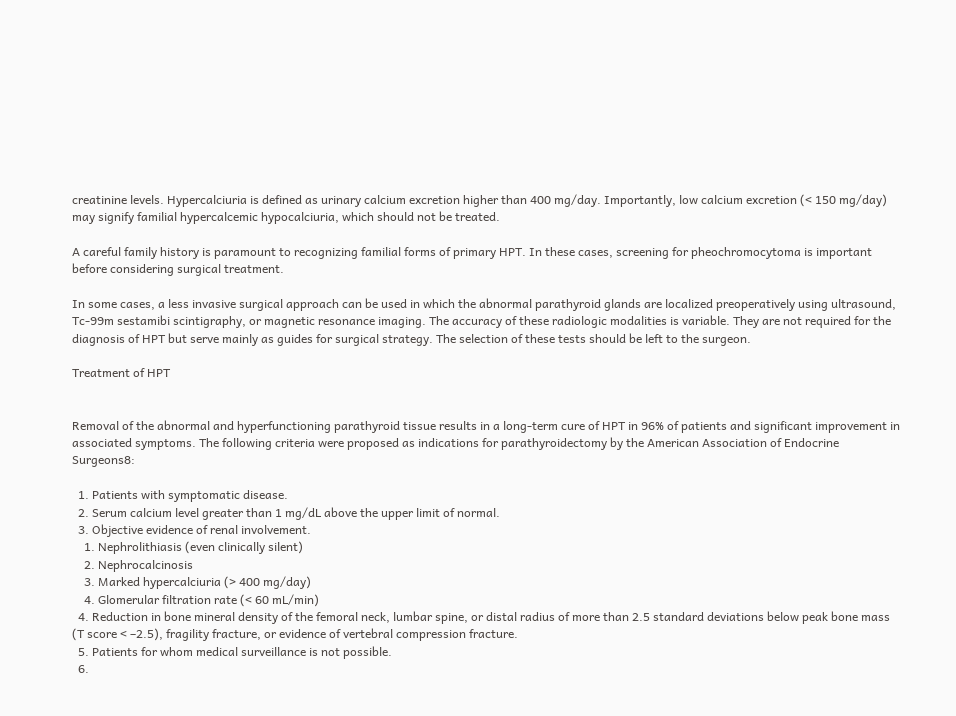creatinine levels. Hypercalciuria is defined as urinary calcium excretion higher than 400 mg/day. Importantly, low calcium excretion (< 150 mg/day) may signify familial hypercalcemic hypocalciuria, which should not be treated.

A careful family history is paramount to recognizing familial forms of primary HPT. In these cases, screening for pheochromocytoma is important before considering surgical treatment.

In some cases, a less invasive surgical approach can be used in which the abnormal parathyroid glands are localized preoperatively using ultrasound, Tc-99m sestamibi scintigraphy, or magnetic resonance imaging. The accuracy of these radiologic modalities is variable. They are not required for the diagnosis of HPT but serve mainly as guides for surgical strategy. The selection of these tests should be left to the surgeon.

Treatment of HPT


Removal of the abnormal and hyperfunctioning parathyroid tissue results in a long-term cure of HPT in 96% of patients and significant improvement in associated symptoms. The following criteria were proposed as indications for parathyroidectomy by the American Association of Endocrine Surgeons8:

  1. Patients with symptomatic disease.
  2. Serum calcium level greater than 1 mg/dL above the upper limit of normal.
  3. Objective evidence of renal involvement.
    1. Nephrolithiasis (even clinically silent)
    2. Nephrocalcinosis
    3. Marked hypercalciuria (> 400 mg/day)
    4. Glomerular filtration rate (< 60 mL/min)
  4. Reduction in bone mineral density of the femoral neck, lumbar spine, or distal radius of more than 2.5 standard deviations below peak bone mass (T score < –2.5), fragility fracture, or evidence of vertebral compression fracture.
  5. Patients for whom medical surveillance is not possible.
  6.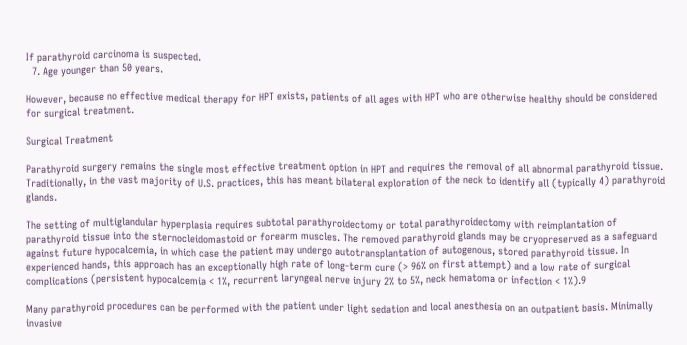If parathyroid carcinoma is suspected.
  7. Age younger than 50 years.

However, because no effective medical therapy for HPT exists, patients of all ages with HPT who are otherwise healthy should be considered for surgical treatment.

Surgical Treatment

Parathyroid surgery remains the single most effective treatment option in HPT and requires the removal of all abnormal parathyroid tissue. Traditionally, in the vast majority of U.S. practices, this has meant bilateral exploration of the neck to identify all (typically 4) parathyroid glands.

The setting of multiglandular hyperplasia requires subtotal parathyroidectomy or total parathyroidectomy with reimplantation of parathyroid tissue into the sternocleidomastoid or forearm muscles. The removed parathyroid glands may be cryopreserved as a safeguard against future hypocalcemia, in which case the patient may undergo autotransplantation of autogenous, stored parathyroid tissue. In experienced hands, this approach has an exceptionally high rate of long-term cure (> 96% on first attempt) and a low rate of surgical complications (persistent hypocalcemia < 1%, recurrent laryngeal nerve injury 2% to 5%, neck hematoma or infection < 1%).9

Many parathyroid procedures can be performed with the patient under light sedation and local anesthesia on an outpatient basis. Minimally invasive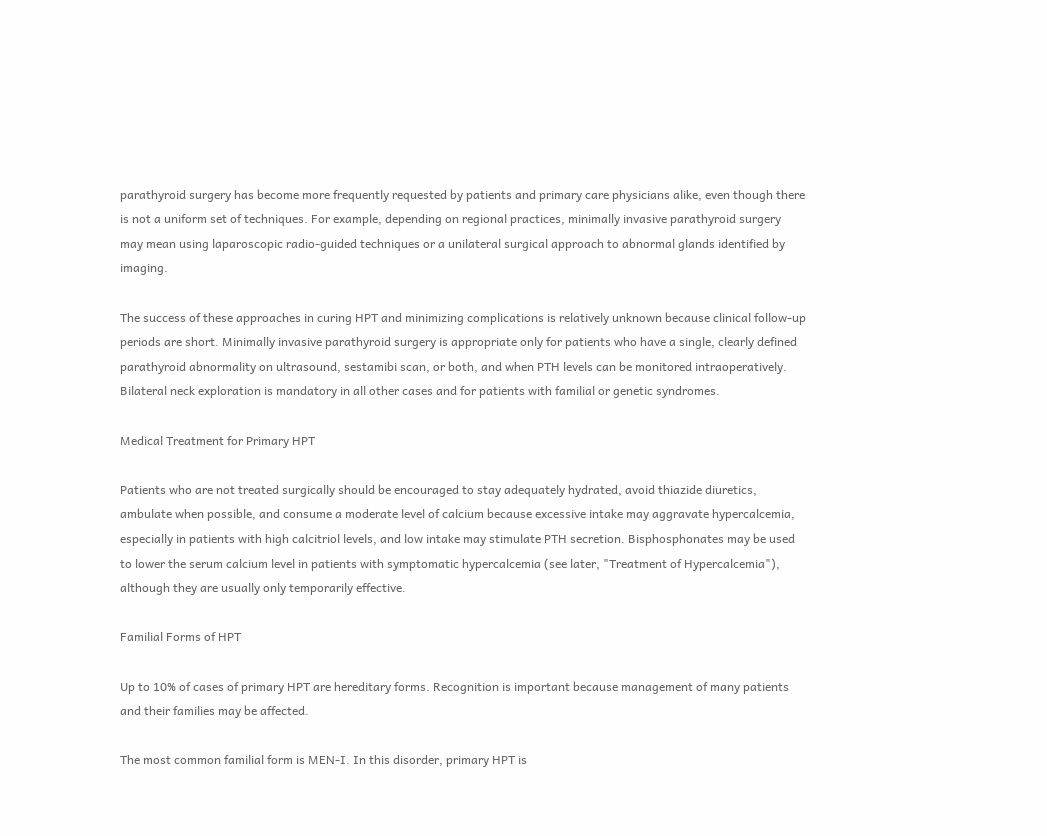parathyroid surgery has become more frequently requested by patients and primary care physicians alike, even though there is not a uniform set of techniques. For example, depending on regional practices, minimally invasive parathyroid surgery may mean using laparoscopic radio-guided techniques or a unilateral surgical approach to abnormal glands identified by imaging.

The success of these approaches in curing HPT and minimizing complications is relatively unknown because clinical follow-up periods are short. Minimally invasive parathyroid surgery is appropriate only for patients who have a single, clearly defined parathyroid abnormality on ultrasound, sestamibi scan, or both, and when PTH levels can be monitored intraoperatively. Bilateral neck exploration is mandatory in all other cases and for patients with familial or genetic syndromes.

Medical Treatment for Primary HPT

Patients who are not treated surgically should be encouraged to stay adequately hydrated, avoid thiazide diuretics, ambulate when possible, and consume a moderate level of calcium because excessive intake may aggravate hypercalcemia, especially in patients with high calcitriol levels, and low intake may stimulate PTH secretion. Bisphosphonates may be used to lower the serum calcium level in patients with symptomatic hypercalcemia (see later, "Treatment of Hypercalcemia"), although they are usually only temporarily effective.

Familial Forms of HPT

Up to 10% of cases of primary HPT are hereditary forms. Recognition is important because management of many patients and their families may be affected.

The most common familial form is MEN-I. In this disorder, primary HPT is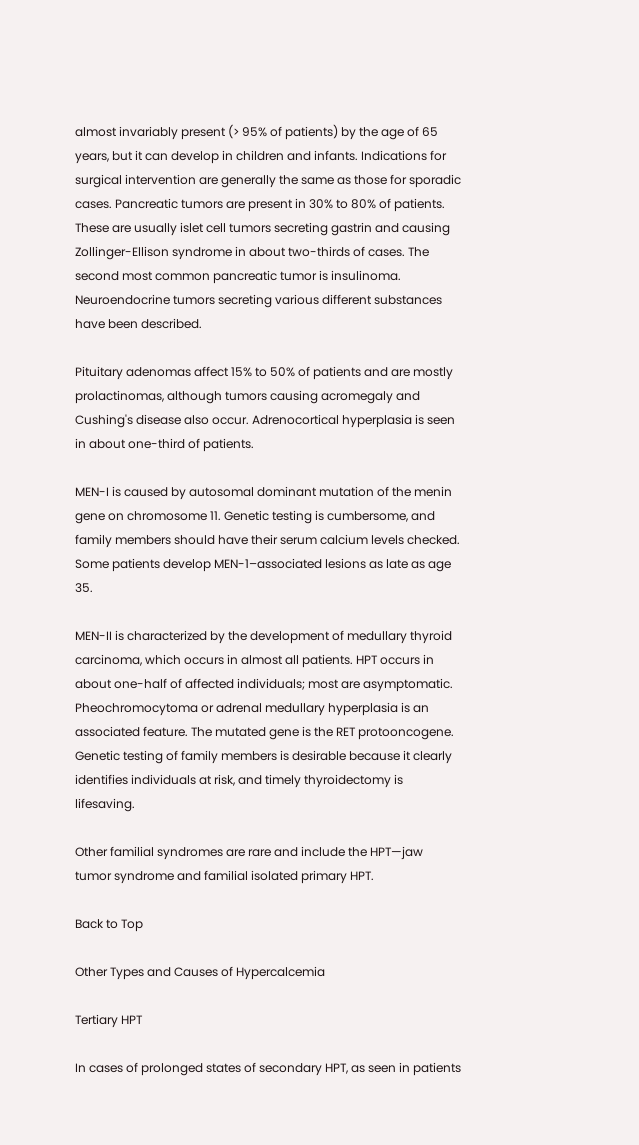almost invariably present (> 95% of patients) by the age of 65 years, but it can develop in children and infants. Indications for surgical intervention are generally the same as those for sporadic cases. Pancreatic tumors are present in 30% to 80% of patients. These are usually islet cell tumors secreting gastrin and causing Zollinger-Ellison syndrome in about two-thirds of cases. The second most common pancreatic tumor is insulinoma. Neuroendocrine tumors secreting various different substances have been described.

Pituitary adenomas affect 15% to 50% of patients and are mostly prolactinomas, although tumors causing acromegaly and Cushing's disease also occur. Adrenocortical hyperplasia is seen in about one-third of patients.

MEN-I is caused by autosomal dominant mutation of the menin gene on chromosome 11. Genetic testing is cumbersome, and family members should have their serum calcium levels checked. Some patients develop MEN-1–associated lesions as late as age 35.

MEN-II is characterized by the development of medullary thyroid carcinoma, which occurs in almost all patients. HPT occurs in about one-half of affected individuals; most are asymptomatic. Pheochromocytoma or adrenal medullary hyperplasia is an associated feature. The mutated gene is the RET protooncogene. Genetic testing of family members is desirable because it clearly identifies individuals at risk, and timely thyroidectomy is lifesaving.

Other familial syndromes are rare and include the HPT—jaw tumor syndrome and familial isolated primary HPT.

Back to Top

Other Types and Causes of Hypercalcemia

Tertiary HPT

In cases of prolonged states of secondary HPT, as seen in patients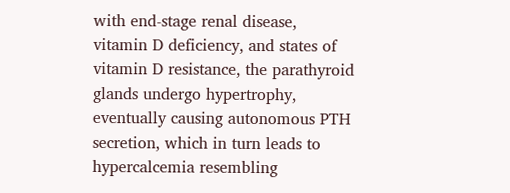with end-stage renal disease, vitamin D deficiency, and states of vitamin D resistance, the parathyroid glands undergo hypertrophy, eventually causing autonomous PTH secretion, which in turn leads to hypercalcemia resembling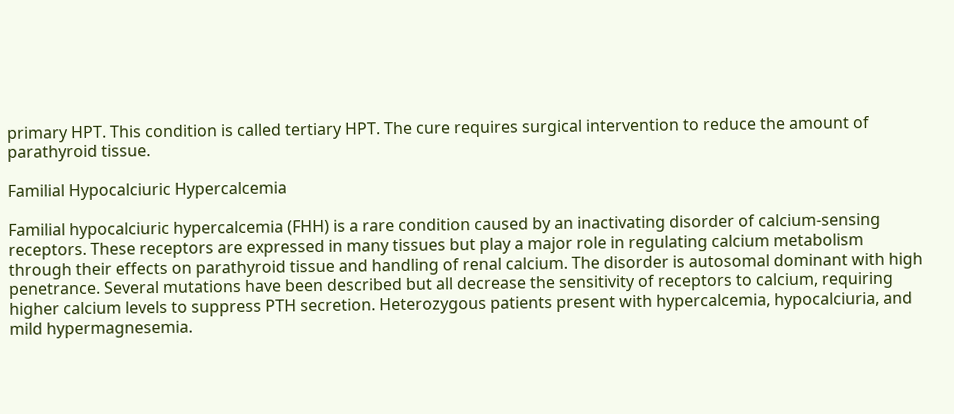primary HPT. This condition is called tertiary HPT. The cure requires surgical intervention to reduce the amount of parathyroid tissue.

Familial Hypocalciuric Hypercalcemia

Familial hypocalciuric hypercalcemia (FHH) is a rare condition caused by an inactivating disorder of calcium-sensing receptors. These receptors are expressed in many tissues but play a major role in regulating calcium metabolism through their effects on parathyroid tissue and handling of renal calcium. The disorder is autosomal dominant with high penetrance. Several mutations have been described but all decrease the sensitivity of receptors to calcium, requiring higher calcium levels to suppress PTH secretion. Heterozygous patients present with hypercalcemia, hypocalciuria, and mild hypermagnesemia.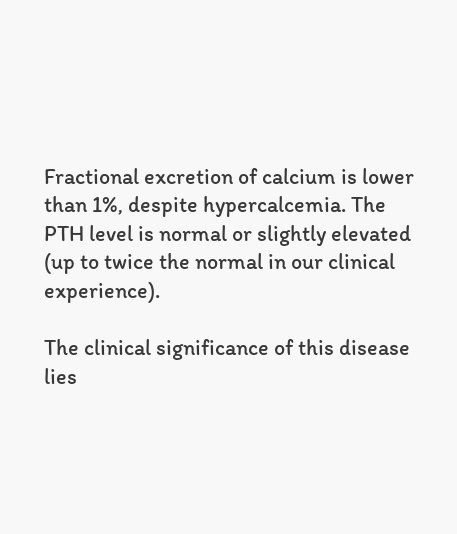Fractional excretion of calcium is lower than 1%, despite hypercalcemia. The PTH level is normal or slightly elevated (up to twice the normal in our clinical experience).

The clinical significance of this disease lies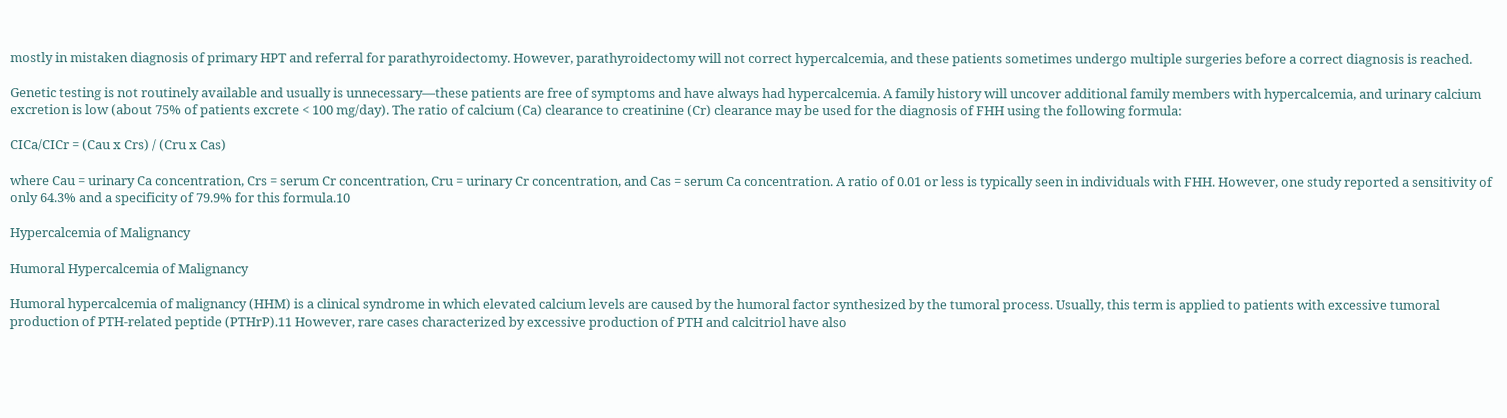mostly in mistaken diagnosis of primary HPT and referral for parathyroidectomy. However, parathyroidectomy will not correct hypercalcemia, and these patients sometimes undergo multiple surgeries before a correct diagnosis is reached.

Genetic testing is not routinely available and usually is unnecessary—these patients are free of symptoms and have always had hypercalcemia. A family history will uncover additional family members with hypercalcemia, and urinary calcium excretion is low (about 75% of patients excrete < 100 mg/day). The ratio of calcium (Ca) clearance to creatinine (Cr) clearance may be used for the diagnosis of FHH using the following formula:

CICa/CICr = (Cau x Crs) / (Cru x Cas)

where Cau = urinary Ca concentration, Crs = serum Cr concentration, Cru = urinary Cr concentration, and Cas = serum Ca concentration. A ratio of 0.01 or less is typically seen in individuals with FHH. However, one study reported a sensitivity of only 64.3% and a specificity of 79.9% for this formula.10

Hypercalcemia of Malignancy

Humoral Hypercalcemia of Malignancy

Humoral hypercalcemia of malignancy (HHM) is a clinical syndrome in which elevated calcium levels are caused by the humoral factor synthesized by the tumoral process. Usually, this term is applied to patients with excessive tumoral production of PTH-related peptide (PTHrP).11 However, rare cases characterized by excessive production of PTH and calcitriol have also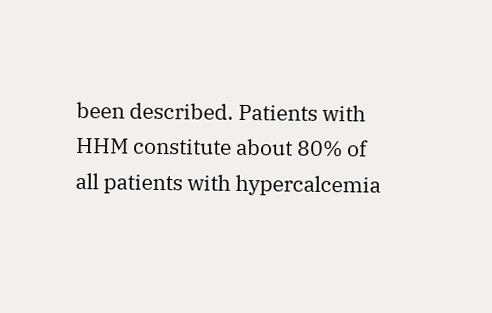been described. Patients with HHM constitute about 80% of all patients with hypercalcemia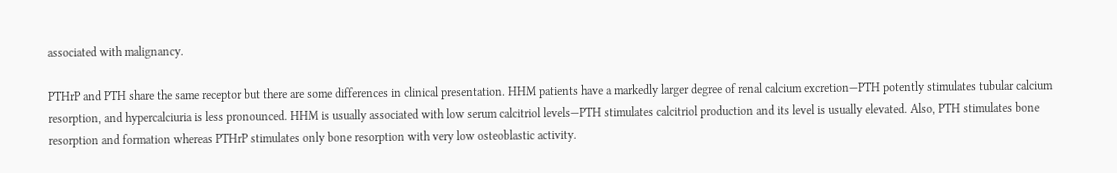associated with malignancy.

PTHrP and PTH share the same receptor but there are some differences in clinical presentation. HHM patients have a markedly larger degree of renal calcium excretion—PTH potently stimulates tubular calcium resorption, and hypercalciuria is less pronounced. HHM is usually associated with low serum calcitriol levels—PTH stimulates calcitriol production and its level is usually elevated. Also, PTH stimulates bone resorption and formation whereas PTHrP stimulates only bone resorption with very low osteoblastic activity.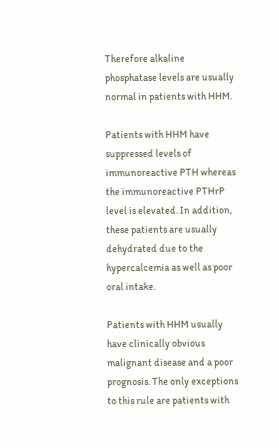Therefore alkaline phosphatase levels are usually normal in patients with HHM.

Patients with HHM have suppressed levels of immunoreactive PTH whereas the immunoreactive PTHrP level is elevated. In addition, these patients are usually dehydrated due to the hypercalcemia as well as poor oral intake.

Patients with HHM usually have clinically obvious malignant disease and a poor prognosis. The only exceptions to this rule are patients with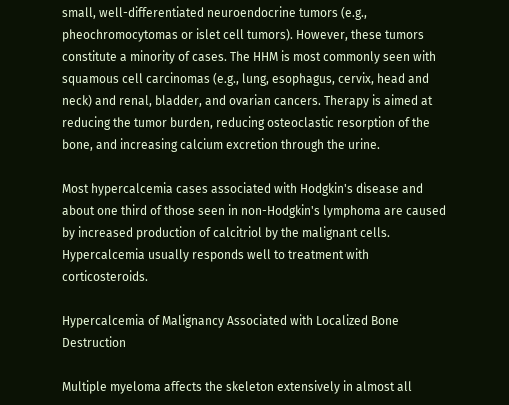small, well-differentiated neuroendocrine tumors (e.g., pheochromocytomas or islet cell tumors). However, these tumors constitute a minority of cases. The HHM is most commonly seen with squamous cell carcinomas (e.g., lung, esophagus, cervix, head and neck) and renal, bladder, and ovarian cancers. Therapy is aimed at reducing the tumor burden, reducing osteoclastic resorption of the bone, and increasing calcium excretion through the urine.

Most hypercalcemia cases associated with Hodgkin's disease and about one third of those seen in non-Hodgkin's lymphoma are caused by increased production of calcitriol by the malignant cells. Hypercalcemia usually responds well to treatment with corticosteroids.

Hypercalcemia of Malignancy Associated with Localized Bone Destruction

Multiple myeloma affects the skeleton extensively in almost all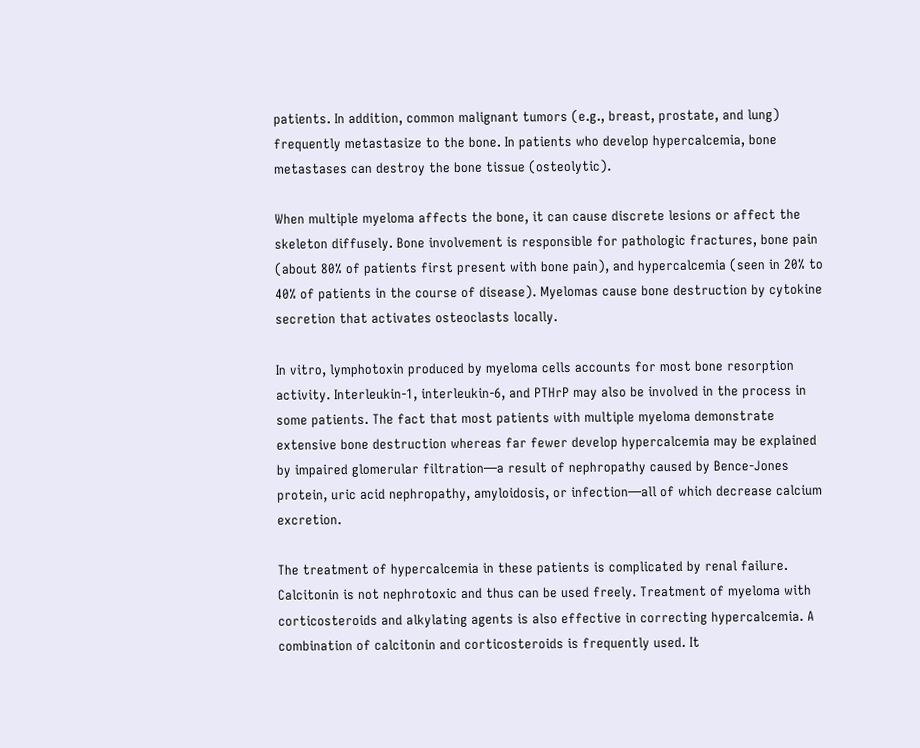patients. In addition, common malignant tumors (e.g., breast, prostate, and lung) frequently metastasize to the bone. In patients who develop hypercalcemia, bone metastases can destroy the bone tissue (osteolytic).

When multiple myeloma affects the bone, it can cause discrete lesions or affect the skeleton diffusely. Bone involvement is responsible for pathologic fractures, bone pain (about 80% of patients first present with bone pain), and hypercalcemia (seen in 20% to 40% of patients in the course of disease). Myelomas cause bone destruction by cytokine secretion that activates osteoclasts locally.

In vitro, lymphotoxin produced by myeloma cells accounts for most bone resorption activity. Interleukin-1, interleukin-6, and PTHrP may also be involved in the process in some patients. The fact that most patients with multiple myeloma demonstrate extensive bone destruction whereas far fewer develop hypercalcemia may be explained by impaired glomerular filtration—a result of nephropathy caused by Bence-Jones protein, uric acid nephropathy, amyloidosis, or infection—all of which decrease calcium excretion.

The treatment of hypercalcemia in these patients is complicated by renal failure. Calcitonin is not nephrotoxic and thus can be used freely. Treatment of myeloma with corticosteroids and alkylating agents is also effective in correcting hypercalcemia. A combination of calcitonin and corticosteroids is frequently used. It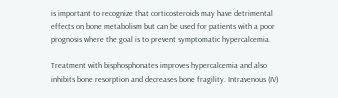is important to recognize that corticosteroids may have detrimental effects on bone metabolism but can be used for patients with a poor prognosis where the goal is to prevent symptomatic hypercalcemia.

Treatment with bisphosphonates improves hypercalcemia and also inhibits bone resorption and decreases bone fragility. Intravenous (IV)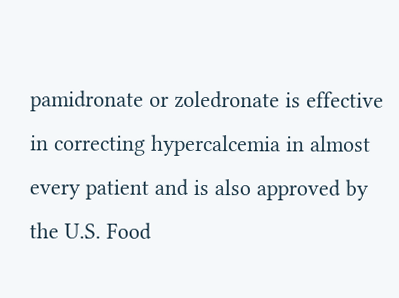pamidronate or zoledronate is effective in correcting hypercalcemia in almost every patient and is also approved by the U.S. Food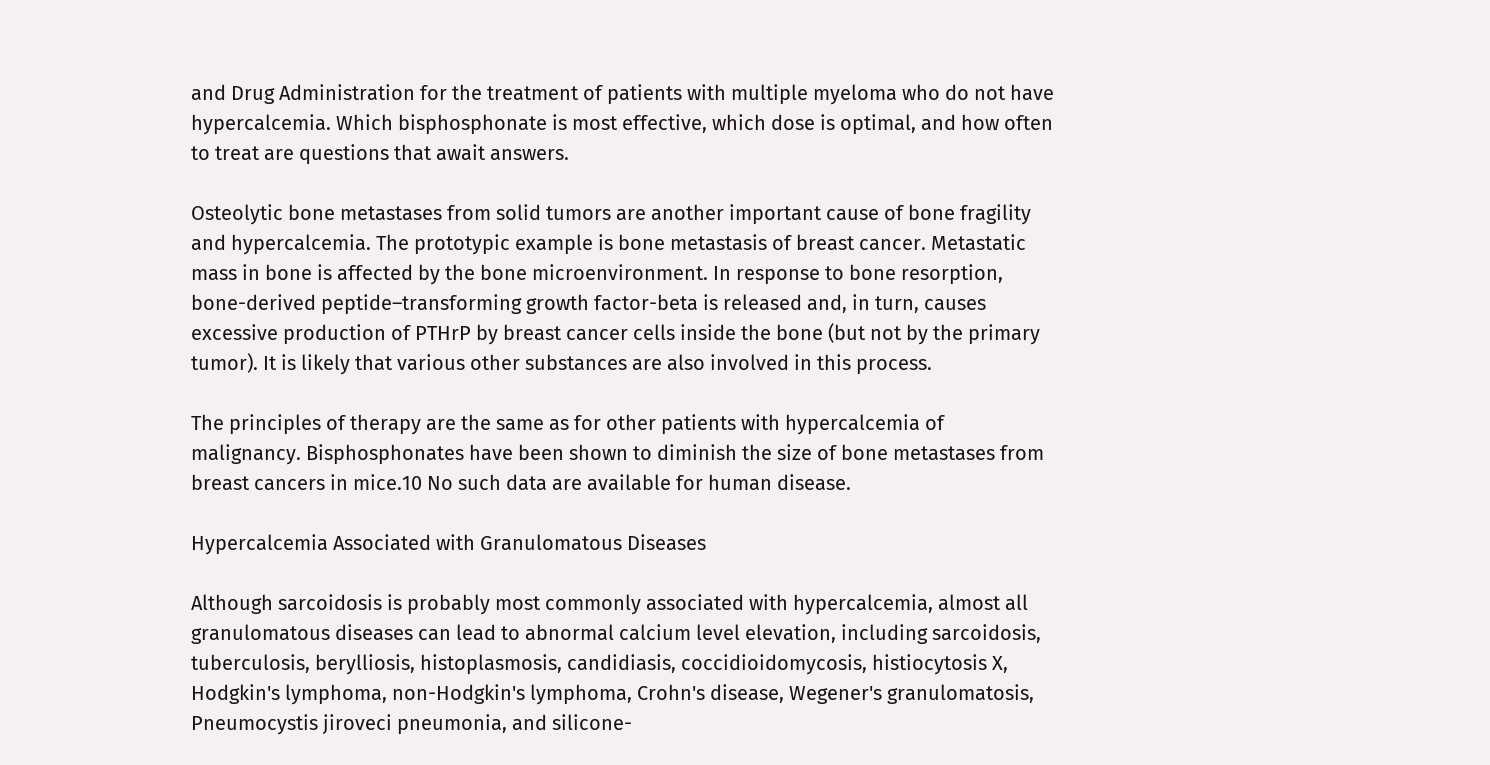and Drug Administration for the treatment of patients with multiple myeloma who do not have hypercalcemia. Which bisphosphonate is most effective, which dose is optimal, and how often to treat are questions that await answers.

Osteolytic bone metastases from solid tumors are another important cause of bone fragility and hypercalcemia. The prototypic example is bone metastasis of breast cancer. Metastatic mass in bone is affected by the bone microenvironment. In response to bone resorption, bone-derived peptide–transforming growth factor-beta is released and, in turn, causes excessive production of PTHrP by breast cancer cells inside the bone (but not by the primary tumor). It is likely that various other substances are also involved in this process.

The principles of therapy are the same as for other patients with hypercalcemia of malignancy. Bisphosphonates have been shown to diminish the size of bone metastases from breast cancers in mice.10 No such data are available for human disease.

Hypercalcemia Associated with Granulomatous Diseases

Although sarcoidosis is probably most commonly associated with hypercalcemia, almost all granulomatous diseases can lead to abnormal calcium level elevation, including sarcoidosis, tuberculosis, berylliosis, histoplasmosis, candidiasis, coccidioidomycosis, histiocytosis X, Hodgkin's lymphoma, non-Hodgkin's lymphoma, Crohn's disease, Wegener's granulomatosis, Pneumocystis jiroveci pneumonia, and silicone-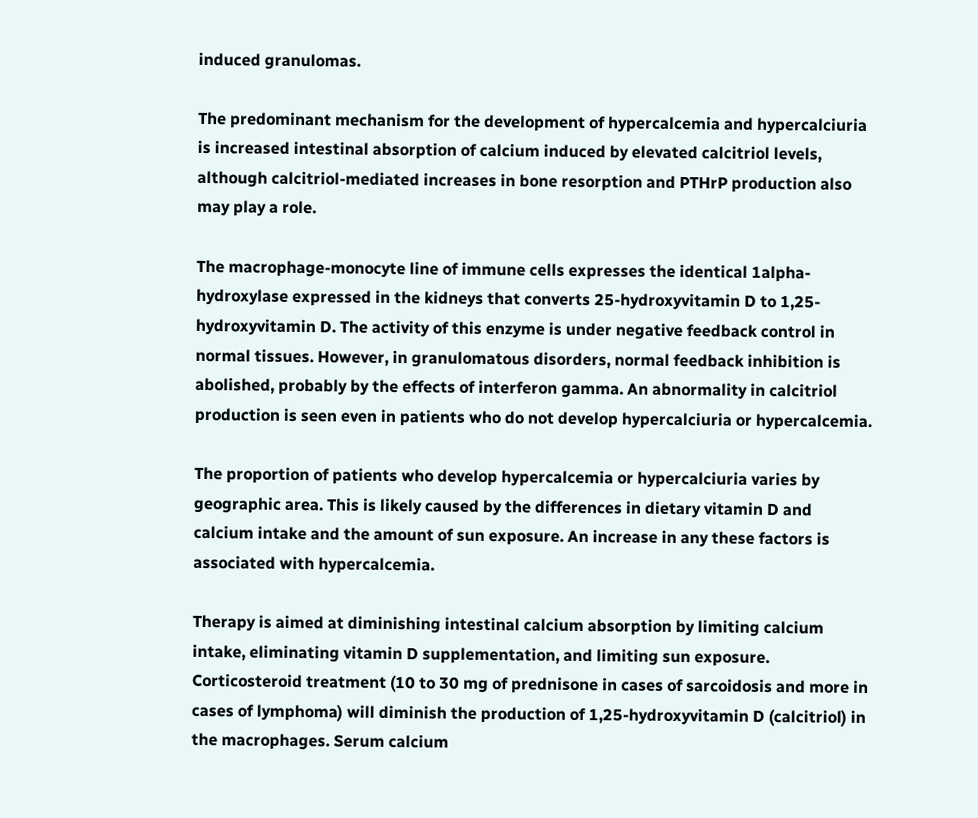induced granulomas.

The predominant mechanism for the development of hypercalcemia and hypercalciuria is increased intestinal absorption of calcium induced by elevated calcitriol levels, although calcitriol-mediated increases in bone resorption and PTHrP production also may play a role.

The macrophage-monocyte line of immune cells expresses the identical 1alpha-hydroxylase expressed in the kidneys that converts 25-hydroxyvitamin D to 1,25-hydroxyvitamin D. The activity of this enzyme is under negative feedback control in normal tissues. However, in granulomatous disorders, normal feedback inhibition is abolished, probably by the effects of interferon gamma. An abnormality in calcitriol production is seen even in patients who do not develop hypercalciuria or hypercalcemia.

The proportion of patients who develop hypercalcemia or hypercalciuria varies by geographic area. This is likely caused by the differences in dietary vitamin D and calcium intake and the amount of sun exposure. An increase in any these factors is associated with hypercalcemia.

Therapy is aimed at diminishing intestinal calcium absorption by limiting calcium intake, eliminating vitamin D supplementation, and limiting sun exposure. Corticosteroid treatment (10 to 30 mg of prednisone in cases of sarcoidosis and more in cases of lymphoma) will diminish the production of 1,25-hydroxyvitamin D (calcitriol) in the macrophages. Serum calcium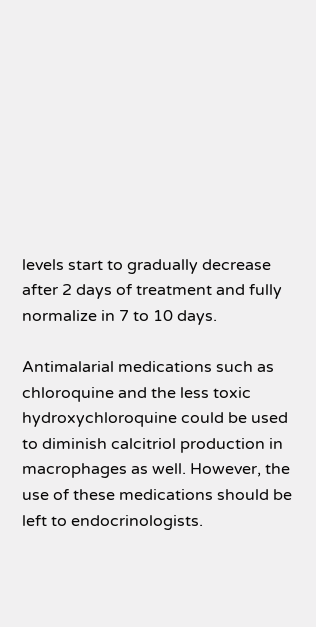levels start to gradually decrease after 2 days of treatment and fully normalize in 7 to 10 days.

Antimalarial medications such as chloroquine and the less toxic hydroxychloroquine could be used to diminish calcitriol production in macrophages as well. However, the use of these medications should be left to endocrinologists.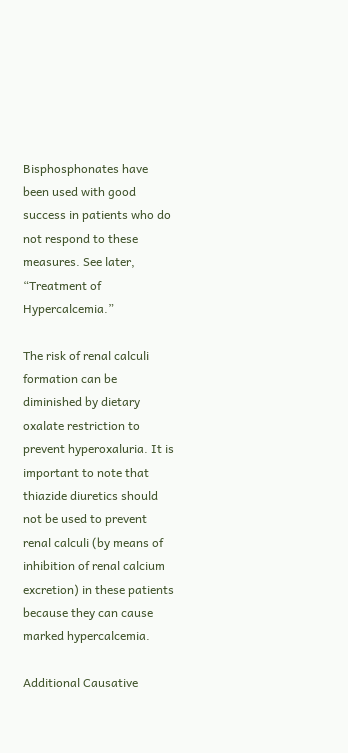Bisphosphonates have been used with good success in patients who do not respond to these measures. See later, “Treatment of Hypercalcemia.”

The risk of renal calculi formation can be diminished by dietary oxalate restriction to prevent hyperoxaluria. It is important to note that thiazide diuretics should not be used to prevent renal calculi (by means of inhibition of renal calcium excretion) in these patients because they can cause marked hypercalcemia.

Additional Causative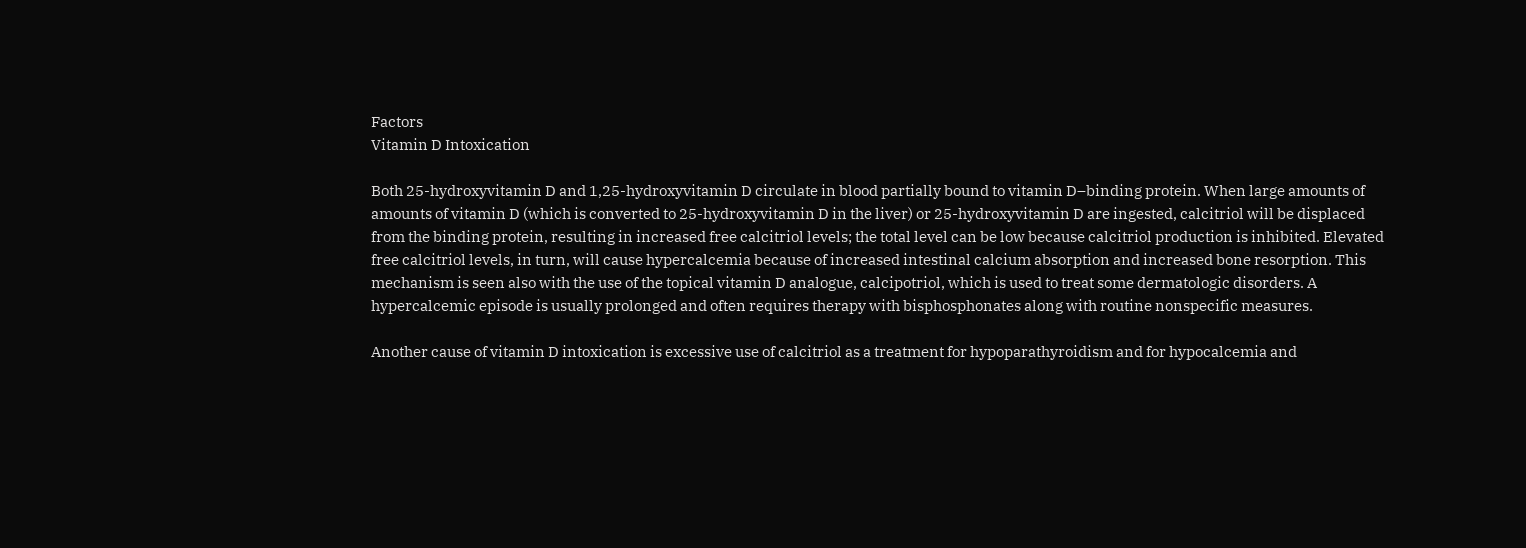Factors
Vitamin D Intoxication

Both 25-hydroxyvitamin D and 1,25-hydroxyvitamin D circulate in blood partially bound to vitamin D–binding protein. When large amounts of amounts of vitamin D (which is converted to 25-hydroxyvitamin D in the liver) or 25-hydroxyvitamin D are ingested, calcitriol will be displaced from the binding protein, resulting in increased free calcitriol levels; the total level can be low because calcitriol production is inhibited. Elevated free calcitriol levels, in turn, will cause hypercalcemia because of increased intestinal calcium absorption and increased bone resorption. This mechanism is seen also with the use of the topical vitamin D analogue, calcipotriol, which is used to treat some dermatologic disorders. A hypercalcemic episode is usually prolonged and often requires therapy with bisphosphonates along with routine nonspecific measures.

Another cause of vitamin D intoxication is excessive use of calcitriol as a treatment for hypoparathyroidism and for hypocalcemia and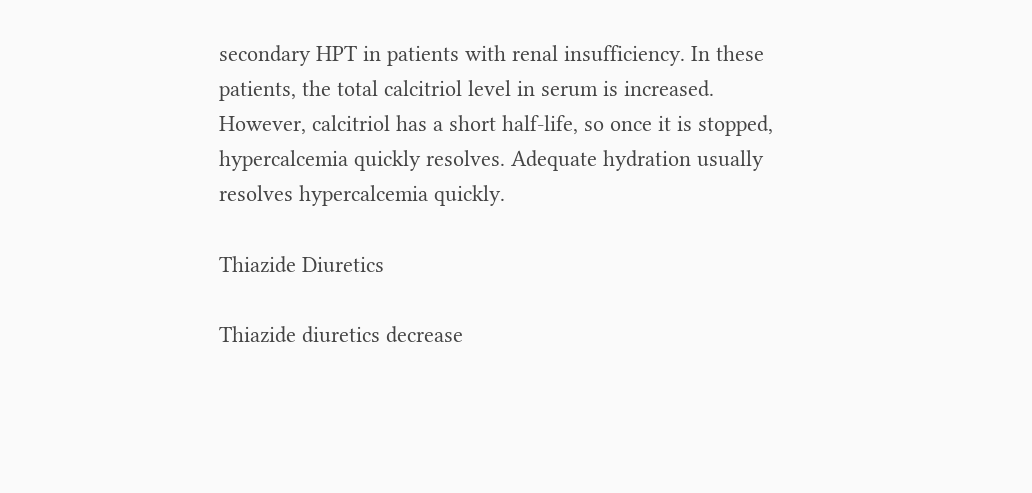secondary HPT in patients with renal insufficiency. In these patients, the total calcitriol level in serum is increased. However, calcitriol has a short half-life, so once it is stopped, hypercalcemia quickly resolves. Adequate hydration usually resolves hypercalcemia quickly.

Thiazide Diuretics

Thiazide diuretics decrease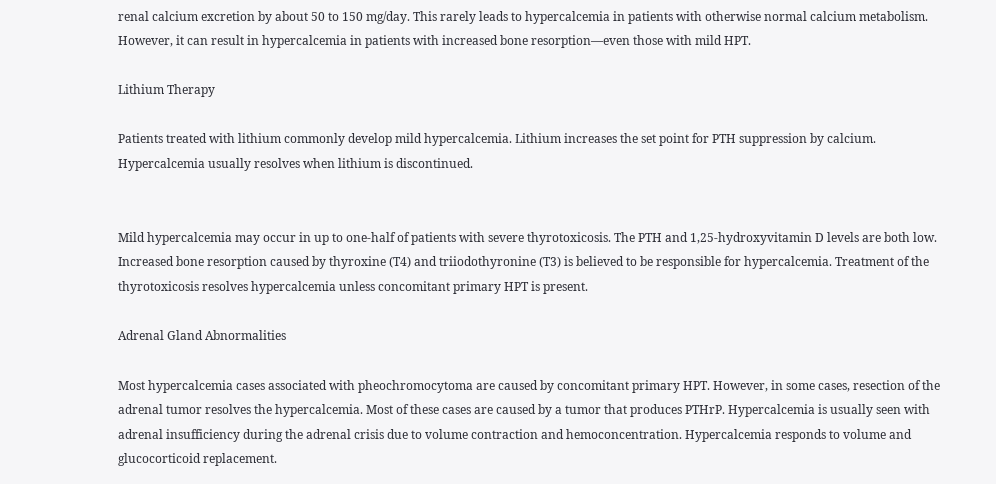renal calcium excretion by about 50 to 150 mg/day. This rarely leads to hypercalcemia in patients with otherwise normal calcium metabolism. However, it can result in hypercalcemia in patients with increased bone resorption—even those with mild HPT.

Lithium Therapy

Patients treated with lithium commonly develop mild hypercalcemia. Lithium increases the set point for PTH suppression by calcium. Hypercalcemia usually resolves when lithium is discontinued.


Mild hypercalcemia may occur in up to one-half of patients with severe thyrotoxicosis. The PTH and 1,25-hydroxyvitamin D levels are both low. Increased bone resorption caused by thyroxine (T4) and triiodothyronine (T3) is believed to be responsible for hypercalcemia. Treatment of the thyrotoxicosis resolves hypercalcemia unless concomitant primary HPT is present.

Adrenal Gland Abnormalities

Most hypercalcemia cases associated with pheochromocytoma are caused by concomitant primary HPT. However, in some cases, resection of the adrenal tumor resolves the hypercalcemia. Most of these cases are caused by a tumor that produces PTHrP. Hypercalcemia is usually seen with adrenal insufficiency during the adrenal crisis due to volume contraction and hemoconcentration. Hypercalcemia responds to volume and glucocorticoid replacement.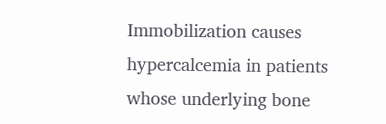Immobilization causes hypercalcemia in patients whose underlying bone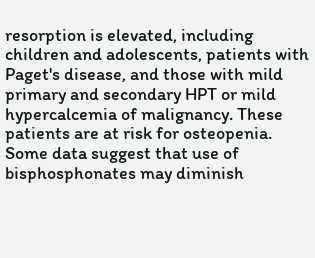resorption is elevated, including children and adolescents, patients with Paget's disease, and those with mild primary and secondary HPT or mild hypercalcemia of malignancy. These patients are at risk for osteopenia. Some data suggest that use of bisphosphonates may diminish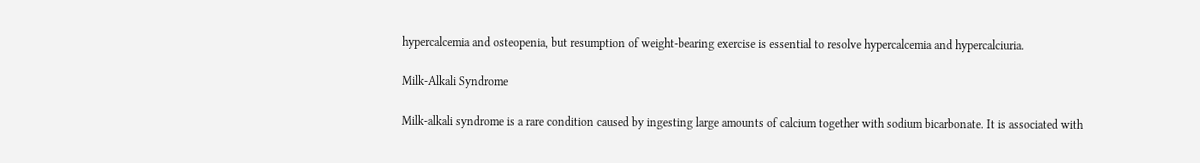hypercalcemia and osteopenia, but resumption of weight-bearing exercise is essential to resolve hypercalcemia and hypercalciuria.

Milk-Alkali Syndrome

Milk-alkali syndrome is a rare condition caused by ingesting large amounts of calcium together with sodium bicarbonate. It is associated with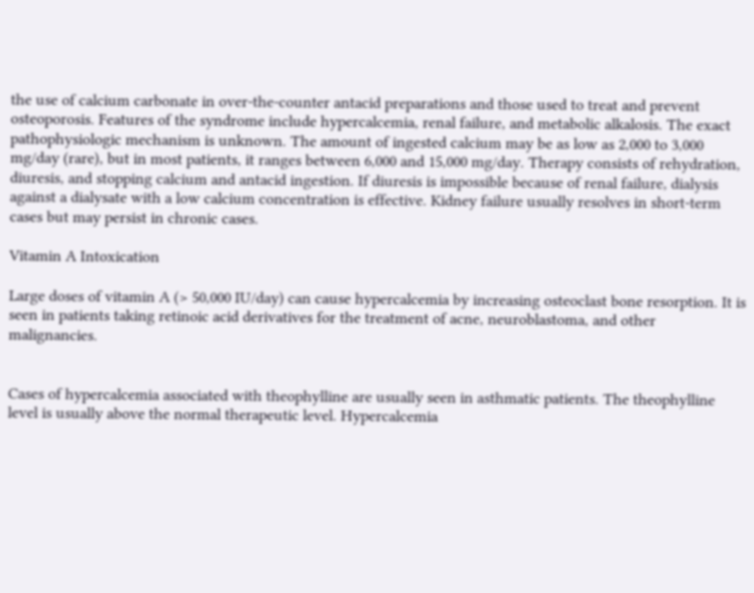the use of calcium carbonate in over-the-counter antacid preparations and those used to treat and prevent osteoporosis. Features of the syndrome include hypercalcemia, renal failure, and metabolic alkalosis. The exact pathophysiologic mechanism is unknown. The amount of ingested calcium may be as low as 2,000 to 3,000 mg/day (rare), but in most patients, it ranges between 6,000 and 15,000 mg/day. Therapy consists of rehydration, diuresis, and stopping calcium and antacid ingestion. If diuresis is impossible because of renal failure, dialysis against a dialysate with a low calcium concentration is effective. Kidney failure usually resolves in short-term cases but may persist in chronic cases.

Vitamin A Intoxication

Large doses of vitamin A (> 50,000 IU/day) can cause hypercalcemia by increasing osteoclast bone resorption. It is seen in patients taking retinoic acid derivatives for the treatment of acne, neuroblastoma, and other malignancies.


Cases of hypercalcemia associated with theophylline are usually seen in asthmatic patients. The theophylline level is usually above the normal therapeutic level. Hypercalcemia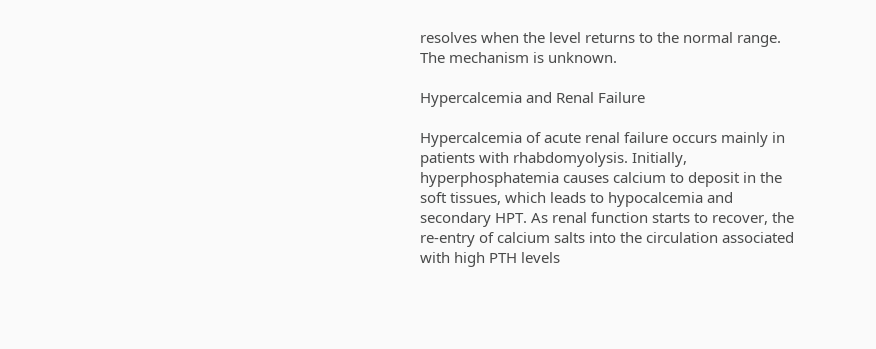resolves when the level returns to the normal range. The mechanism is unknown.

Hypercalcemia and Renal Failure

Hypercalcemia of acute renal failure occurs mainly in patients with rhabdomyolysis. Initially, hyperphosphatemia causes calcium to deposit in the soft tissues, which leads to hypocalcemia and secondary HPT. As renal function starts to recover, the re-entry of calcium salts into the circulation associated with high PTH levels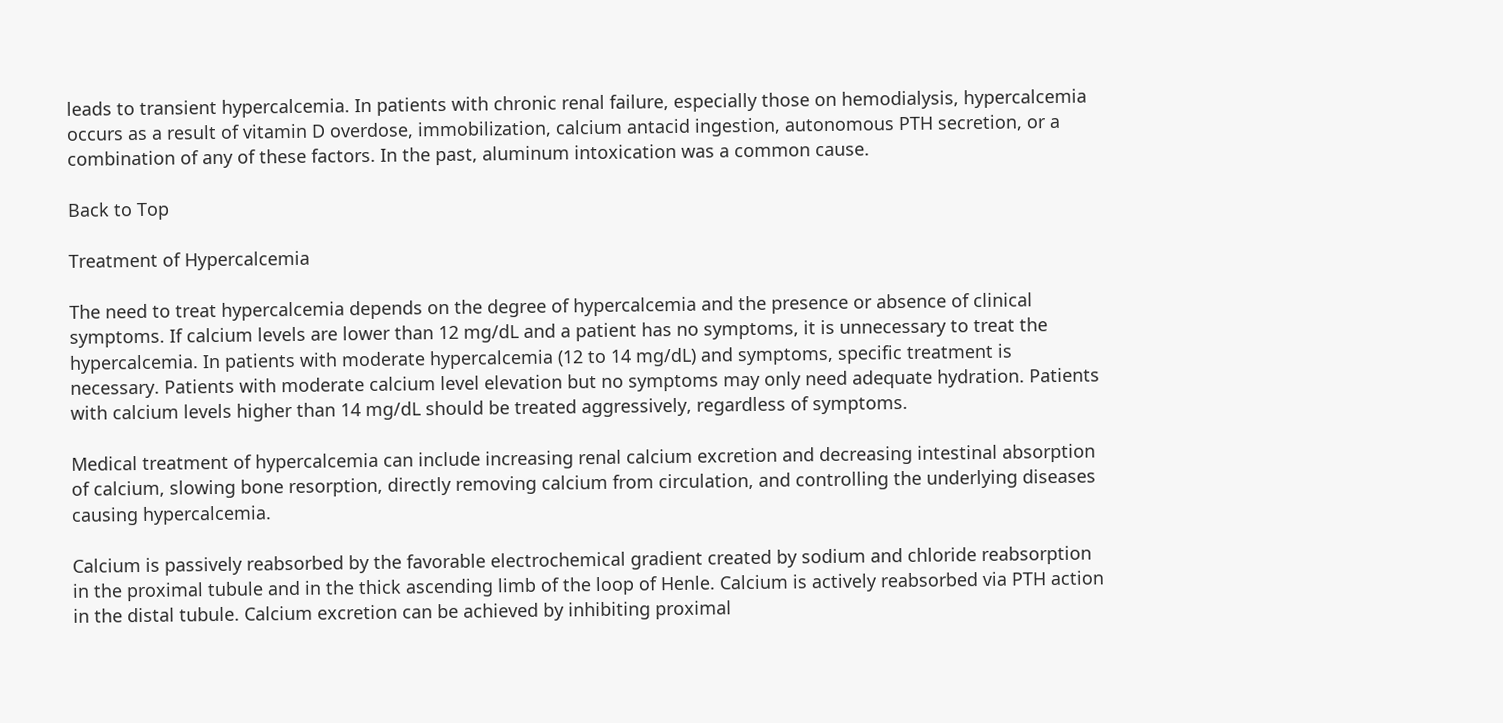leads to transient hypercalcemia. In patients with chronic renal failure, especially those on hemodialysis, hypercalcemia occurs as a result of vitamin D overdose, immobilization, calcium antacid ingestion, autonomous PTH secretion, or a combination of any of these factors. In the past, aluminum intoxication was a common cause.

Back to Top

Treatment of Hypercalcemia

The need to treat hypercalcemia depends on the degree of hypercalcemia and the presence or absence of clinical symptoms. If calcium levels are lower than 12 mg/dL and a patient has no symptoms, it is unnecessary to treat the hypercalcemia. In patients with moderate hypercalcemia (12 to 14 mg/dL) and symptoms, specific treatment is necessary. Patients with moderate calcium level elevation but no symptoms may only need adequate hydration. Patients with calcium levels higher than 14 mg/dL should be treated aggressively, regardless of symptoms.

Medical treatment of hypercalcemia can include increasing renal calcium excretion and decreasing intestinal absorption of calcium, slowing bone resorption, directly removing calcium from circulation, and controlling the underlying diseases causing hypercalcemia.

Calcium is passively reabsorbed by the favorable electrochemical gradient created by sodium and chloride reabsorption in the proximal tubule and in the thick ascending limb of the loop of Henle. Calcium is actively reabsorbed via PTH action in the distal tubule. Calcium excretion can be achieved by inhibiting proximal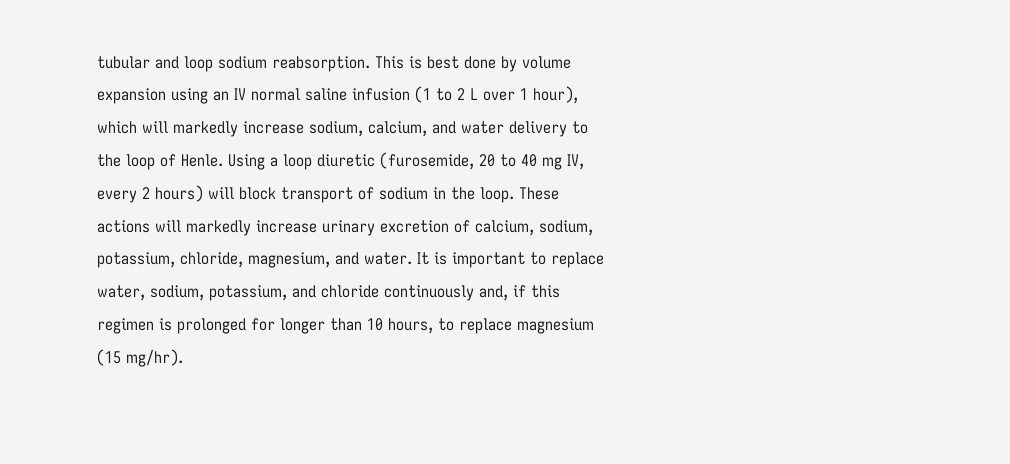tubular and loop sodium reabsorption. This is best done by volume expansion using an IV normal saline infusion (1 to 2 L over 1 hour), which will markedly increase sodium, calcium, and water delivery to the loop of Henle. Using a loop diuretic (furosemide, 20 to 40 mg IV, every 2 hours) will block transport of sodium in the loop. These actions will markedly increase urinary excretion of calcium, sodium, potassium, chloride, magnesium, and water. It is important to replace water, sodium, potassium, and chloride continuously and, if this regimen is prolonged for longer than 10 hours, to replace magnesium (15 mg/hr).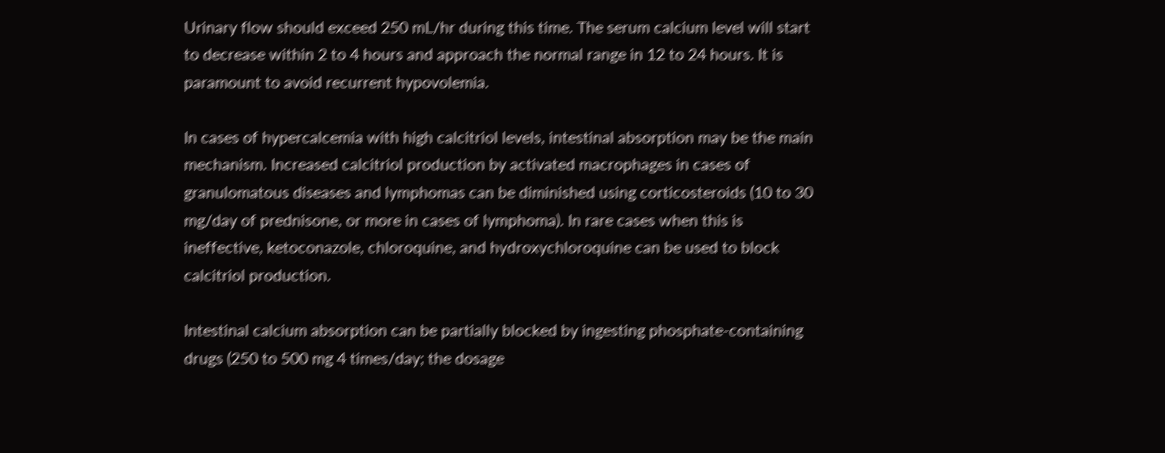Urinary flow should exceed 250 mL/hr during this time. The serum calcium level will start to decrease within 2 to 4 hours and approach the normal range in 12 to 24 hours. It is paramount to avoid recurrent hypovolemia.

In cases of hypercalcemia with high calcitriol levels, intestinal absorption may be the main mechanism. Increased calcitriol production by activated macrophages in cases of granulomatous diseases and lymphomas can be diminished using corticosteroids (10 to 30 mg/day of prednisone, or more in cases of lymphoma). In rare cases when this is ineffective, ketoconazole, chloroquine, and hydroxychloroquine can be used to block calcitriol production.

Intestinal calcium absorption can be partially blocked by ingesting phosphate-containing drugs (250 to 500 mg 4 times/day; the dosage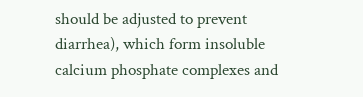should be adjusted to prevent diarrhea), which form insoluble calcium phosphate complexes and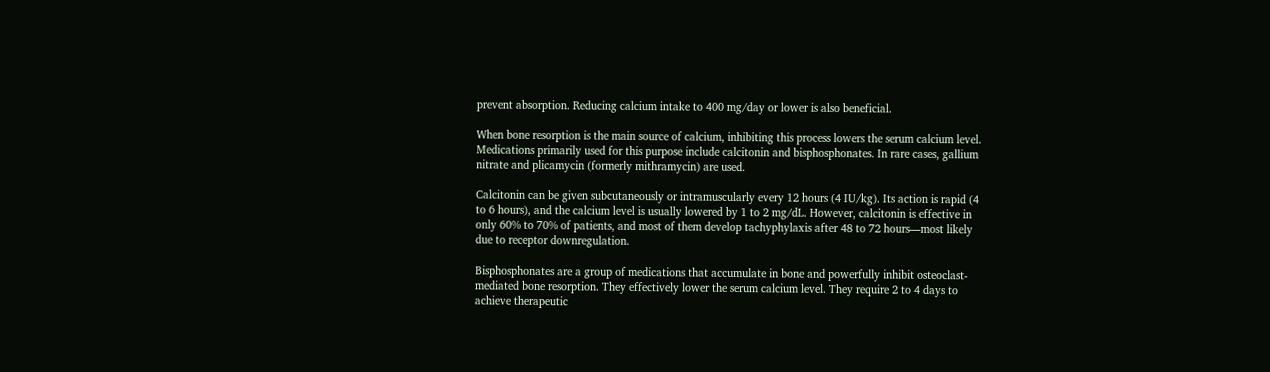prevent absorption. Reducing calcium intake to 400 mg/day or lower is also beneficial.

When bone resorption is the main source of calcium, inhibiting this process lowers the serum calcium level. Medications primarily used for this purpose include calcitonin and bisphosphonates. In rare cases, gallium nitrate and plicamycin (formerly mithramycin) are used.

Calcitonin can be given subcutaneously or intramuscularly every 12 hours (4 IU/kg). Its action is rapid (4 to 6 hours), and the calcium level is usually lowered by 1 to 2 mg/dL. However, calcitonin is effective in only 60% to 70% of patients, and most of them develop tachyphylaxis after 48 to 72 hours—most likely due to receptor downregulation.

Bisphosphonates are a group of medications that accumulate in bone and powerfully inhibit osteoclast-mediated bone resorption. They effectively lower the serum calcium level. They require 2 to 4 days to achieve therapeutic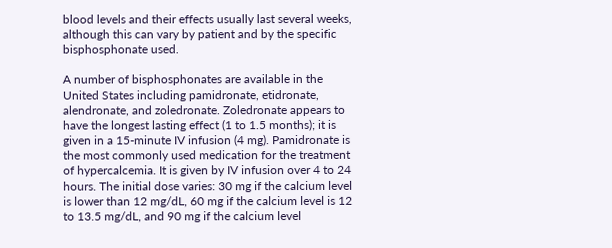blood levels and their effects usually last several weeks, although this can vary by patient and by the specific bisphosphonate used.

A number of bisphosphonates are available in the United States including pamidronate, etidronate, alendronate, and zoledronate. Zoledronate appears to have the longest lasting effect (1 to 1.5 months); it is given in a 15-minute IV infusion (4 mg). Pamidronate is the most commonly used medication for the treatment of hypercalcemia. It is given by IV infusion over 4 to 24 hours. The initial dose varies: 30 mg if the calcium level is lower than 12 mg/dL, 60 mg if the calcium level is 12 to 13.5 mg/dL, and 90 mg if the calcium level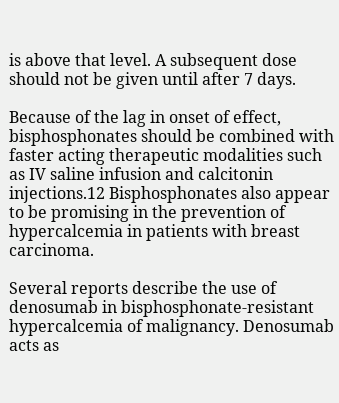is above that level. A subsequent dose should not be given until after 7 days.

Because of the lag in onset of effect, bisphosphonates should be combined with faster acting therapeutic modalities such as IV saline infusion and calcitonin injections.12 Bisphosphonates also appear to be promising in the prevention of hypercalcemia in patients with breast carcinoma.

Several reports describe the use of denosumab in bisphosphonate-resistant hypercalcemia of malignancy. Denosumab acts as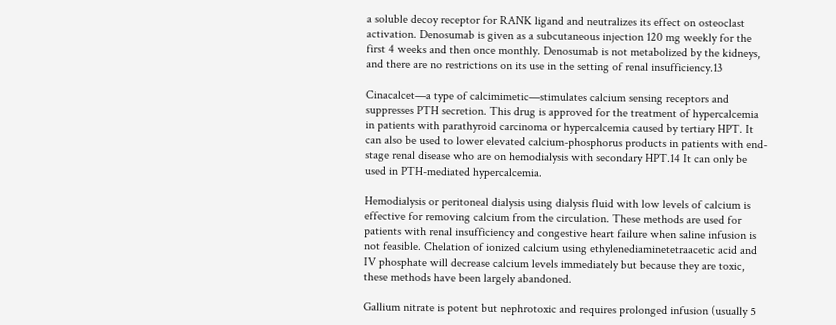a soluble decoy receptor for RANK ligand and neutralizes its effect on osteoclast activation. Denosumab is given as a subcutaneous injection 120 mg weekly for the first 4 weeks and then once monthly. Denosumab is not metabolized by the kidneys, and there are no restrictions on its use in the setting of renal insufficiency.13

Cinacalcet—a type of calcimimetic—stimulates calcium sensing receptors and suppresses PTH secretion. This drug is approved for the treatment of hypercalcemia in patients with parathyroid carcinoma or hypercalcemia caused by tertiary HPT. It can also be used to lower elevated calcium-phosphorus products in patients with end-stage renal disease who are on hemodialysis with secondary HPT.14 It can only be used in PTH-mediated hypercalcemia.

Hemodialysis or peritoneal dialysis using dialysis fluid with low levels of calcium is effective for removing calcium from the circulation. These methods are used for patients with renal insufficiency and congestive heart failure when saline infusion is not feasible. Chelation of ionized calcium using ethylenediaminetetraacetic acid and IV phosphate will decrease calcium levels immediately but because they are toxic, these methods have been largely abandoned.

Gallium nitrate is potent but nephrotoxic and requires prolonged infusion (usually 5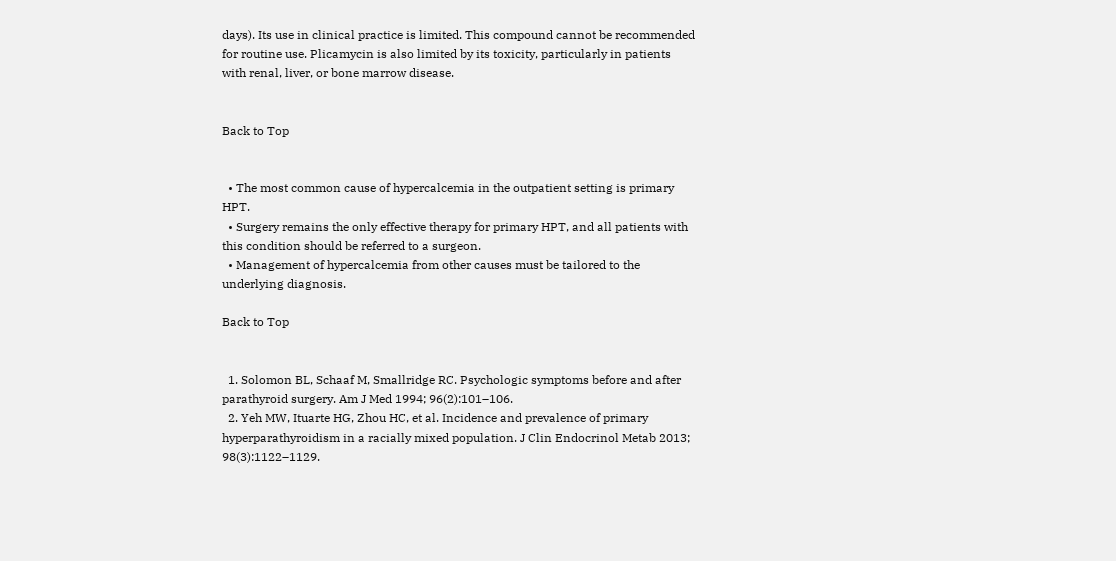days). Its use in clinical practice is limited. This compound cannot be recommended for routine use. Plicamycin is also limited by its toxicity, particularly in patients with renal, liver, or bone marrow disease.


Back to Top


  • The most common cause of hypercalcemia in the outpatient setting is primary HPT.
  • Surgery remains the only effective therapy for primary HPT, and all patients with this condition should be referred to a surgeon.
  • Management of hypercalcemia from other causes must be tailored to the underlying diagnosis.

Back to Top


  1. Solomon BL, Schaaf M, Smallridge RC. Psychologic symptoms before and after parathyroid surgery. Am J Med 1994; 96(2):101–106.
  2. Yeh MW, Ituarte HG, Zhou HC, et al. Incidence and prevalence of primary hyperparathyroidism in a racially mixed population. J Clin Endocrinol Metab 2013; 98(3):1122–1129.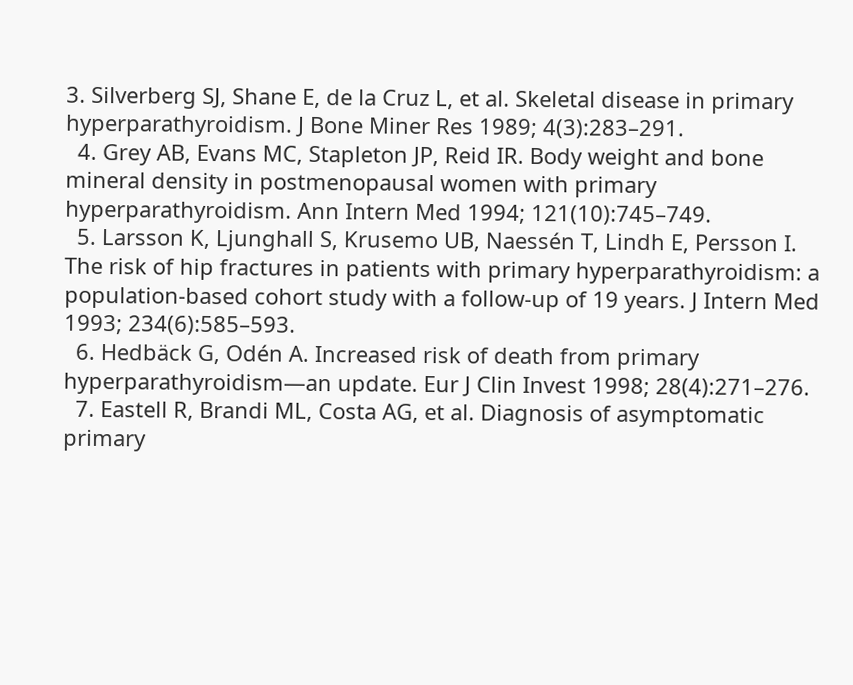3. Silverberg SJ, Shane E, de la Cruz L, et al. Skeletal disease in primary hyperparathyroidism. J Bone Miner Res 1989; 4(3):283–291.
  4. Grey AB, Evans MC, Stapleton JP, Reid IR. Body weight and bone mineral density in postmenopausal women with primary hyperparathyroidism. Ann Intern Med 1994; 121(10):745–749.
  5. Larsson K, Ljunghall S, Krusemo UB, Naessén T, Lindh E, Persson I. The risk of hip fractures in patients with primary hyperparathyroidism: a population-based cohort study with a follow-up of 19 years. J Intern Med 1993; 234(6):585–593.
  6. Hedbäck G, Odén A. Increased risk of death from primary hyperparathyroidism—an update. Eur J Clin Invest 1998; 28(4):271–276.
  7. Eastell R, Brandi ML, Costa AG, et al. Diagnosis of asymptomatic primary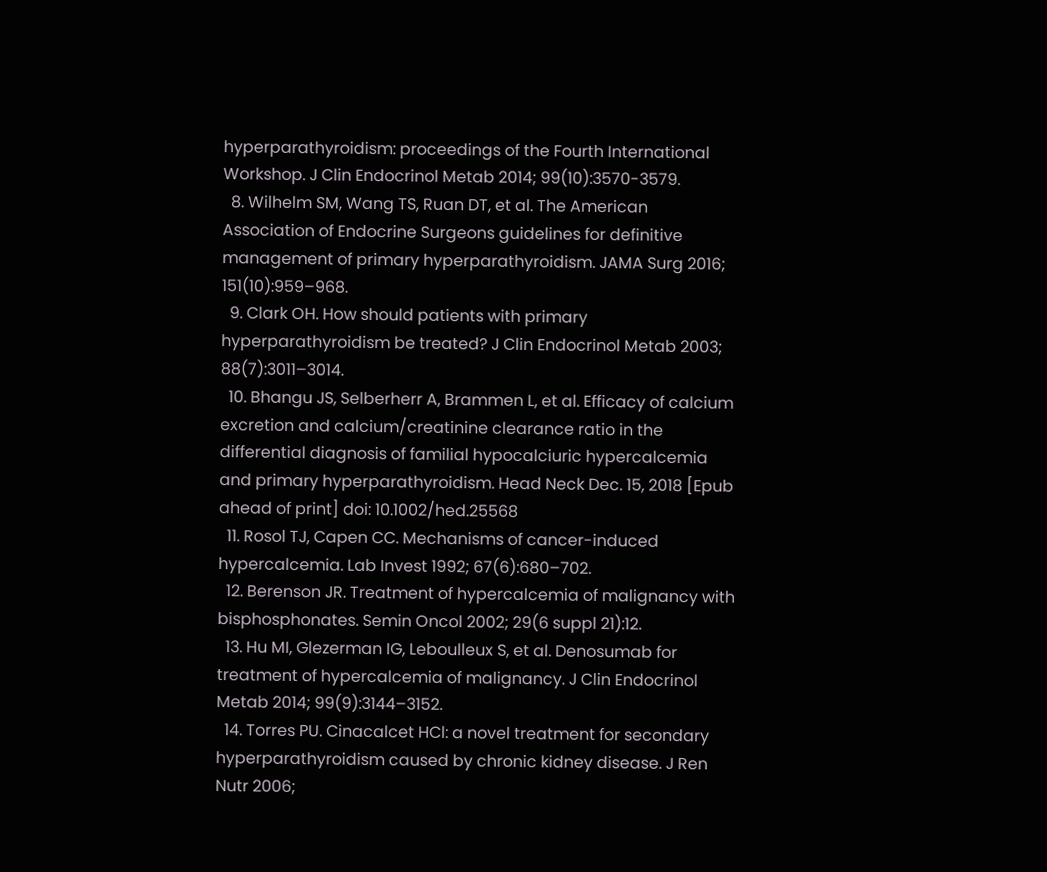hyperparathyroidism: proceedings of the Fourth International Workshop. J Clin Endocrinol Metab 2014; 99(10):3570-3579.
  8. Wilhelm SM, Wang TS, Ruan DT, et al. The American Association of Endocrine Surgeons guidelines for definitive management of primary hyperparathyroidism. JAMA Surg 2016; 151(10):959–968.
  9. Clark OH. How should patients with primary hyperparathyroidism be treated? J Clin Endocrinol Metab 2003; 88(7):3011–3014.
  10. Bhangu JS, Selberherr A, Brammen L, et al. Efficacy of calcium excretion and calcium/creatinine clearance ratio in the differential diagnosis of familial hypocalciuric hypercalcemia and primary hyperparathyroidism. Head Neck Dec. 15, 2018 [Epub ahead of print] doi: 10.1002/hed.25568
  11. Rosol TJ, Capen CC. Mechanisms of cancer-induced hypercalcemia. Lab Invest 1992; 67(6):680–702.
  12. Berenson JR. Treatment of hypercalcemia of malignancy with bisphosphonates. Semin Oncol 2002; 29(6 suppl 21):12.
  13. Hu MI, Glezerman IG, Leboulleux S, et al. Denosumab for treatment of hypercalcemia of malignancy. J Clin Endocrinol Metab 2014; 99(9):3144–3152.
  14. Torres PU. Cinacalcet HCl: a novel treatment for secondary hyperparathyroidism caused by chronic kidney disease. J Ren Nutr 2006;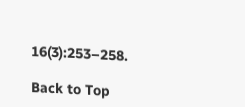16(3):253–258.

Back to Top